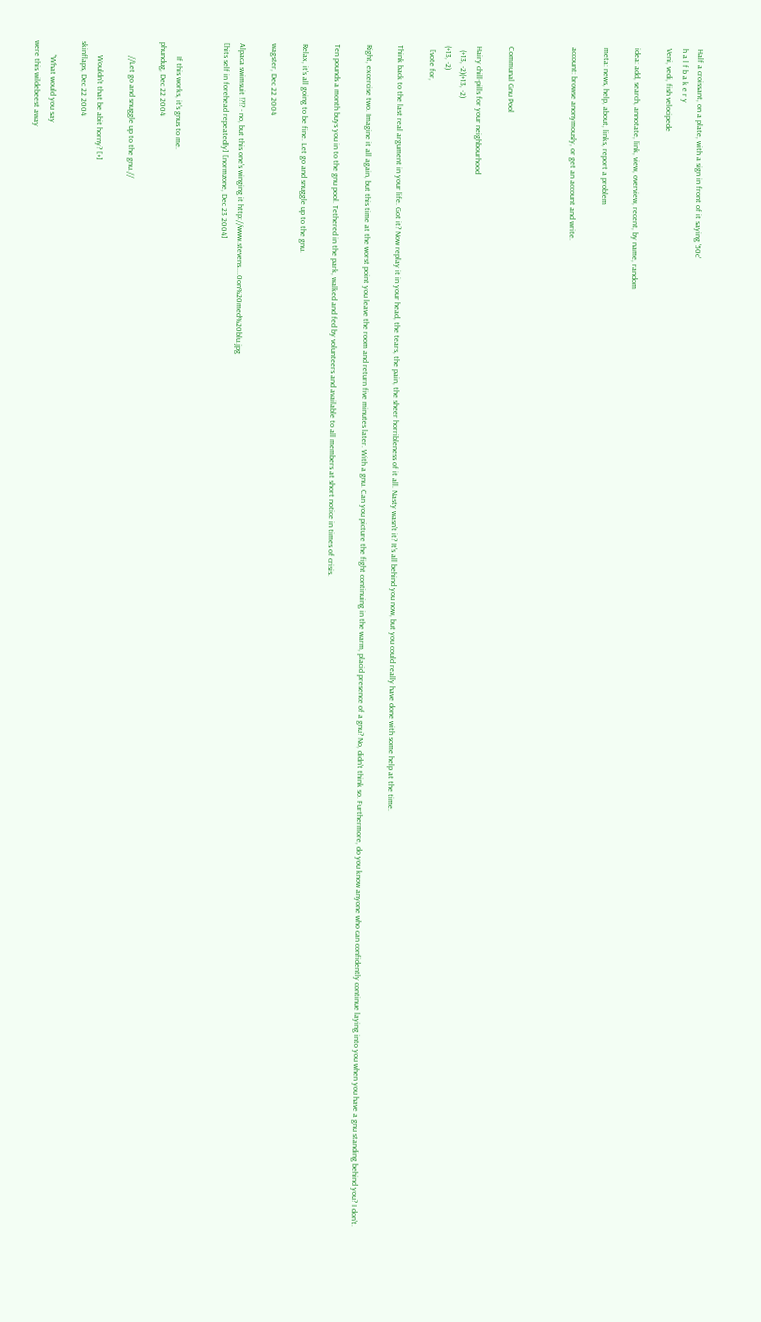Half a croissant, on a plate, with a sign in front of it saying '50c'
h a l f b a k e r y
Veni, vedi, fish velocipede

idea: add, search, annotate, link, view, overview, recent, by name, random

meta: news, help, about, links, report a problem

account: browse anonymously, or get an account and write.



Communal Gnu Pool

Hairy chill-pills for your neighbourhood
  (+13, -2)(+13, -2)
(+13, -2)
  [vote for,

Think back to the last real argument in your life. Got it? Now replay it in your head, the tears, the pain, the sheer horribleness of it all. Nasty wasn't it? It's all behind you now, but you could really have done with some help at the time.

Right, excercise two. Imagine it all again, but this time at the worst point you leave the room and return five minutes later. With a gnu. Can you picture the fight continuing in the warm, placid presence of a gnu? No, didn't think so. Furthermore, do you know anyone who can confidently continue laying into you when you have a gnu standing behind you? I don't.

Ten pounds a month buys you in to the gnu pool. Tethered in the park, walked and fed by volunteers and available to all members at short notice in times of crisis.

Relax, it's all going to be fine. Let go and snuggle up to the gnu.

wagster, Dec 22 2004

Alpaca swimsuit !?!? - no, but this one's winging it http://www.stevens....0on%20med%20blu.jpg
[hits self in forehead repeatedly] [normzone, Dec 23 2004]


       If this works, it's gnus to me.
phundug, Dec 22 2004

       //Let go and snuggle up to the gnu.//

       Wouldn't that be abit horny? [+]
skinflaps, Dec 22 2004

       “What would you say
were this wildebeest away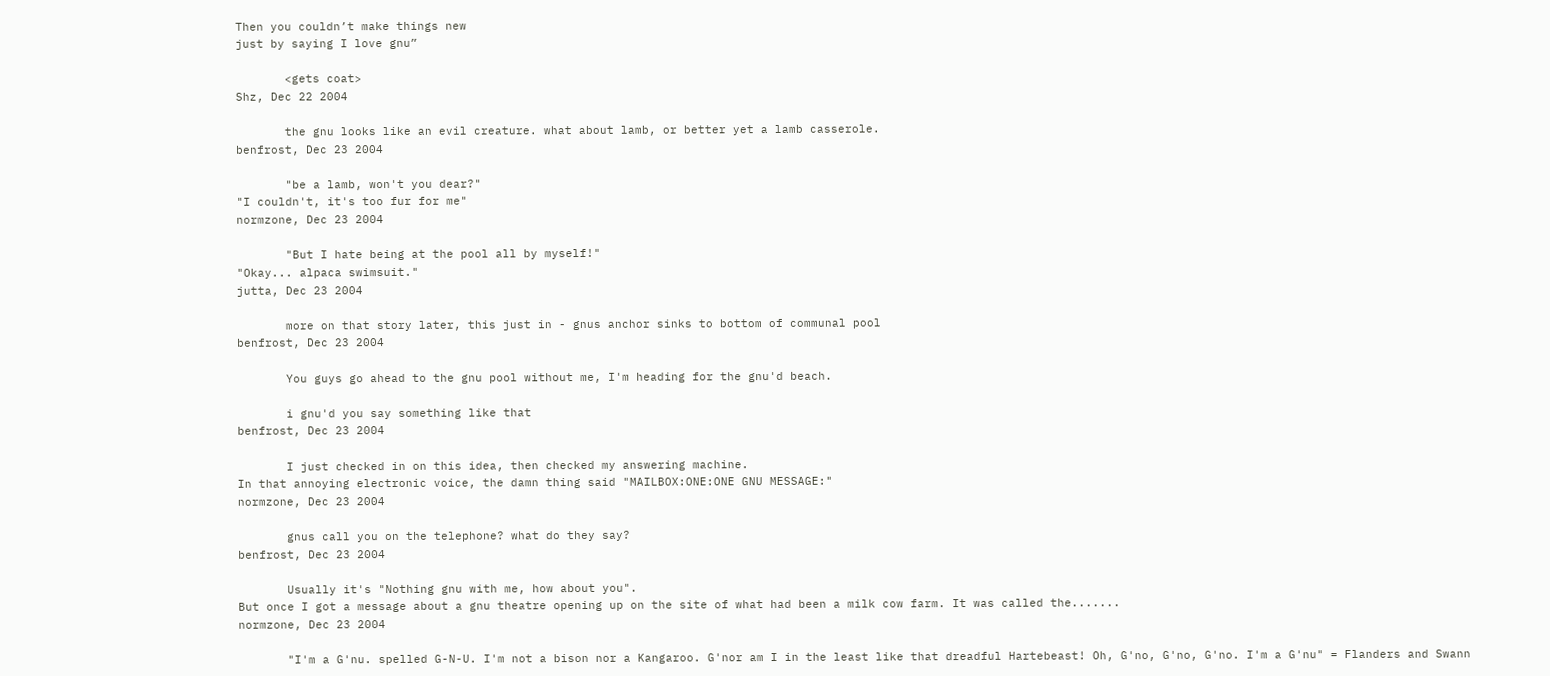Then you couldn’t make things new
just by saying I love gnu”

       <gets coat>
Shz, Dec 22 2004

       the gnu looks like an evil creature. what about lamb, or better yet a lamb casserole.
benfrost, Dec 23 2004

       "be a lamb, won't you dear?"
"I couldn't, it's too fur for me"
normzone, Dec 23 2004

       "But I hate being at the pool all by myself!"
"Okay... alpaca swimsuit."
jutta, Dec 23 2004

       more on that story later, this just in - gnus anchor sinks to bottom of communal pool
benfrost, Dec 23 2004

       You guys go ahead to the gnu pool without me, I'm heading for the gnu'd beach.

       i gnu'd you say something like that
benfrost, Dec 23 2004

       I just checked in on this idea, then checked my answering machine.
In that annoying electronic voice, the damn thing said "MAILBOX:ONE:ONE GNU MESSAGE:"
normzone, Dec 23 2004

       gnus call you on the telephone? what do they say?
benfrost, Dec 23 2004

       Usually it's "Nothing gnu with me, how about you".
But once I got a message about a gnu theatre opening up on the site of what had been a milk cow farm. It was called the.......
normzone, Dec 23 2004

       "I'm a G'nu. spelled G-N-U. I'm not a bison nor a Kangaroo. G'nor am I in the least like that dreadful Hartebeast! Oh, G'no, G'no, G'no. I'm a G'nu" = Flanders and Swann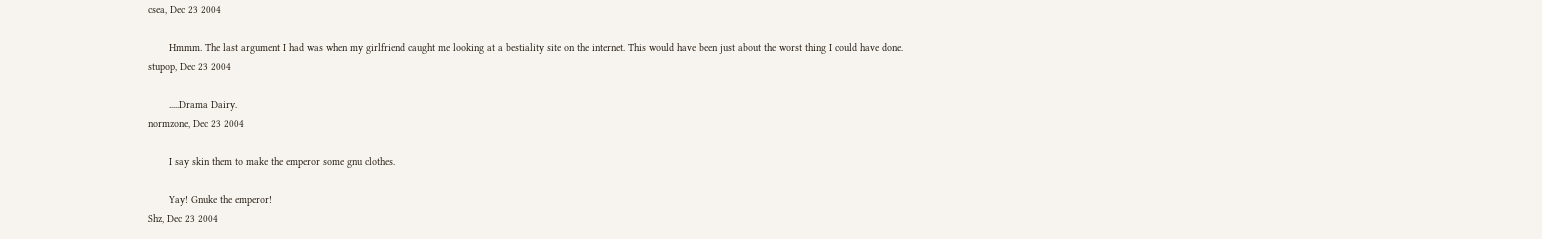csea, Dec 23 2004

       Hmmm. The last argument I had was when my girlfriend caught me looking at a bestiality site on the internet. This would have been just about the worst thing I could have done.
stupop, Dec 23 2004

       .....Drama Dairy.
normzone, Dec 23 2004

       I say skin them to make the emperor some gnu clothes.

       Yay! Gnuke the emperor!
Shz, Dec 23 2004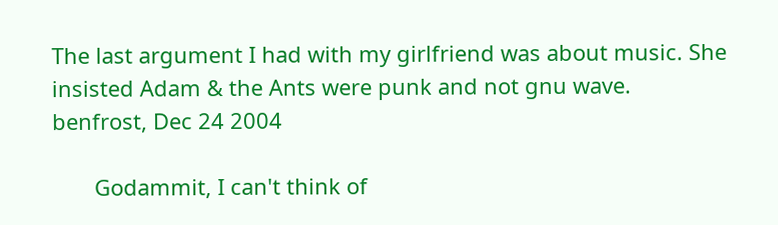The last argument I had with my girlfriend was about music. She insisted Adam & the Ants were punk and not gnu wave.
benfrost, Dec 24 2004

       Godammit, I can't think of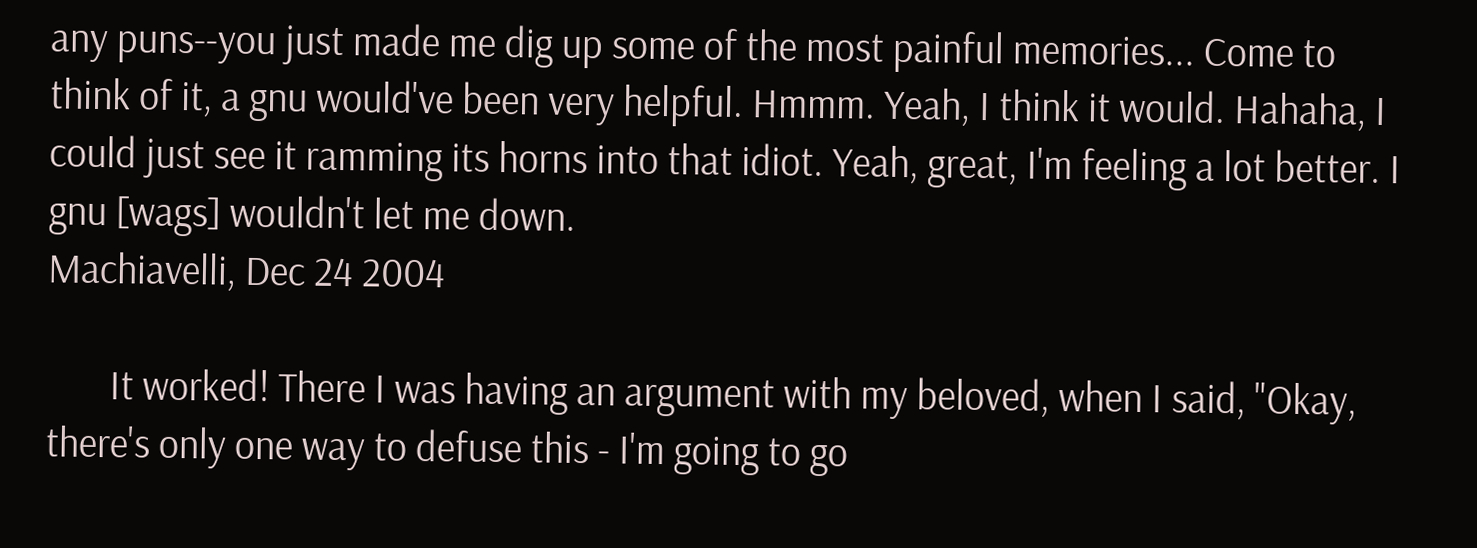any puns--you just made me dig up some of the most painful memories... Come to think of it, a gnu would've been very helpful. Hmmm. Yeah, I think it would. Hahaha, I could just see it ramming its horns into that idiot. Yeah, great, I'm feeling a lot better. I gnu [wags] wouldn't let me down.
Machiavelli, Dec 24 2004

       It worked! There I was having an argument with my beloved, when I said, "Okay, there's only one way to defuse this - I'm going to go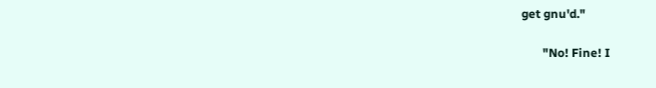get gnu'd."

       "No! Fine! I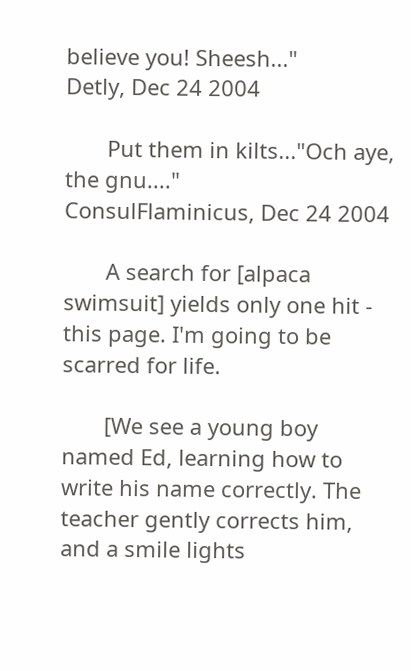believe you! Sheesh..."
Detly, Dec 24 2004

       Put them in kilts..."Och aye, the gnu...."
ConsulFlaminicus, Dec 24 2004

       A search for [alpaca swimsuit] yields only one hit - this page. I'm going to be scarred for life.

       [We see a young boy named Ed, learning how to write his name correctly. The teacher gently corrects him, and a smile lights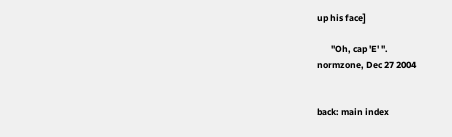up his face]

       "Oh, cap 'E' ".
normzone, Dec 27 2004


back: main index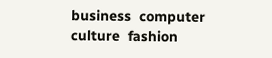business  computer  culture  fashion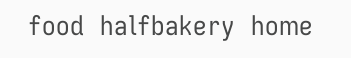food  halfbakery  home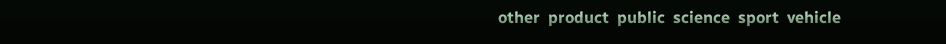other  product  public  science  sport  vehicle